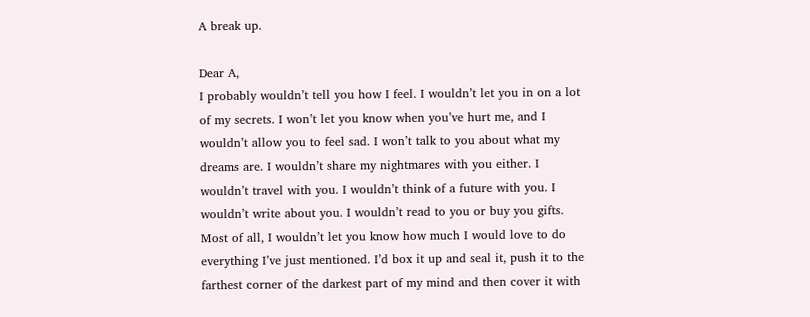A break up.

Dear A,
I probably wouldn’t tell you how I feel. I wouldn’t let you in on a lot of my secrets. I won’t let you know when you’ve hurt me, and I wouldn’t allow you to feel sad. I won’t talk to you about what my dreams are. I wouldn’t share my nightmares with you either. I wouldn’t travel with you. I wouldn’t think of a future with you. I wouldn’t write about you. I wouldn’t read to you or buy you gifts. Most of all, I wouldn’t let you know how much I would love to do everything I’ve just mentioned. I’d box it up and seal it, push it to the farthest corner of the darkest part of my mind and then cover it with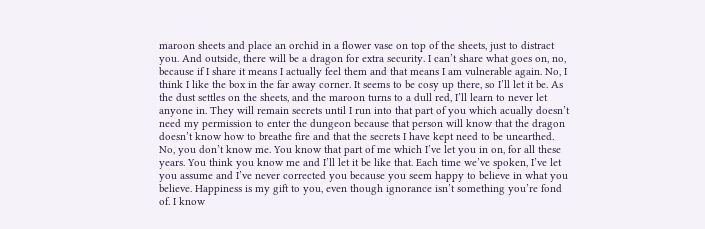maroon sheets and place an orchid in a flower vase on top of the sheets, just to distract you. And outside, there will be a dragon for extra security. I can’t share what goes on, no, because if I share it means I actually feel them and that means I am vulnerable again. No, I think I like the box in the far away corner. It seems to be cosy up there, so I’ll let it be. As the dust settles on the sheets, and the maroon turns to a dull red, I’ll learn to never let anyone in. They will remain secrets until I run into that part of you which acually doesn’t need my permission to enter the dungeon because that person will know that the dragon doesn’t know how to breathe fire and that the secrets I have kept need to be unearthed. No, you don’t know me. You know that part of me which I’ve let you in on, for all these years. You think you know me and I’ll let it be like that. Each time we’ve spoken, I’ve let you assume and I’ve never corrected you because you seem happy to believe in what you believe. Happiness is my gift to you, even though ignorance isn’t something you’re fond of. I know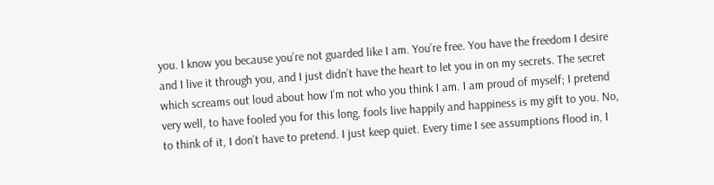you. I know you because you’re not guarded like I am. You’re free. You have the freedom I desire and I live it through you, and I just didn’t have the heart to let you in on my secrets. The secret which screams out loud about how I’m not who you think I am. I am proud of myself; I pretend very well, to have fooled you for this long, fools live happily and happiness is my gift to you. No, to think of it, I don’t have to pretend. I just keep quiet. Every time I see assumptions flood in, I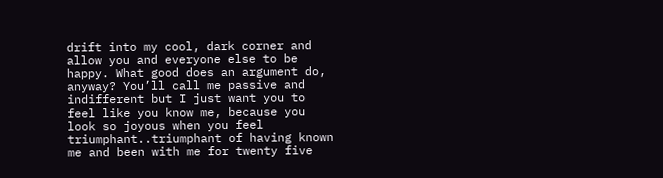drift into my cool, dark corner and allow you and everyone else to be happy. What good does an argument do, anyway? You’ll call me passive and indifferent but I just want you to feel like you know me, because you look so joyous when you feel triumphant..triumphant of having known me and been with me for twenty five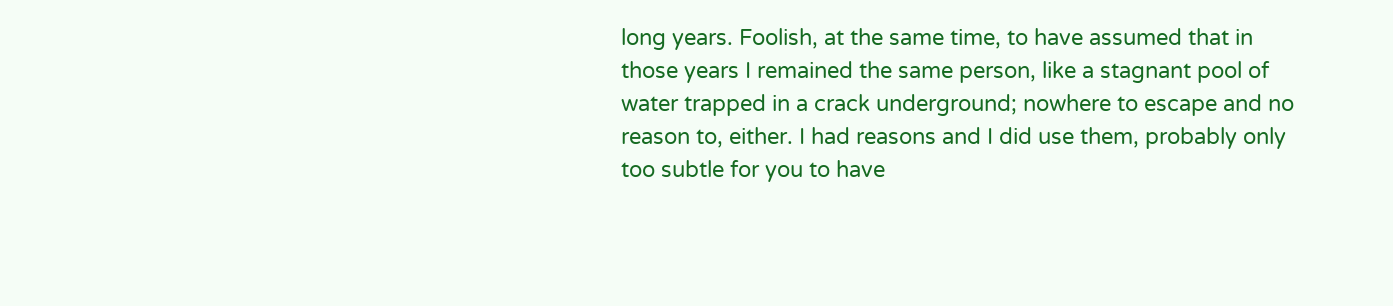long years. Foolish, at the same time, to have assumed that in those years I remained the same person, like a stagnant pool of water trapped in a crack underground; nowhere to escape and no reason to, either. I had reasons and I did use them, probably only too subtle for you to have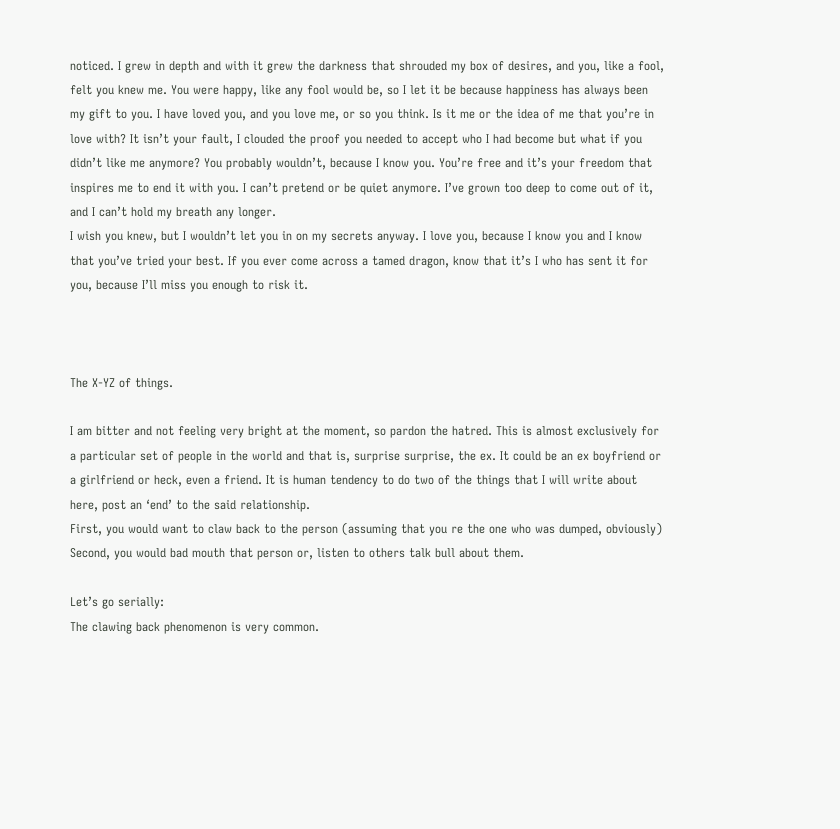noticed. I grew in depth and with it grew the darkness that shrouded my box of desires, and you, like a fool, felt you knew me. You were happy, like any fool would be, so I let it be because happiness has always been my gift to you. I have loved you, and you love me, or so you think. Is it me or the idea of me that you’re in love with? It isn’t your fault, I clouded the proof you needed to accept who I had become but what if you didn’t like me anymore? You probably wouldn’t, because I know you. You’re free and it’s your freedom that inspires me to end it with you. I can’t pretend or be quiet anymore. I’ve grown too deep to come out of it, and I can’t hold my breath any longer.
I wish you knew, but I wouldn’t let you in on my secrets anyway. I love you, because I know you and I know that you’ve tried your best. If you ever come across a tamed dragon, know that it’s I who has sent it for you, because I’ll miss you enough to risk it.



The X-YZ of things.

I am bitter and not feeling very bright at the moment, so pardon the hatred. This is almost exclusively for a particular set of people in the world and that is, surprise surprise, the ex. It could be an ex boyfriend or a girlfriend or heck, even a friend. It is human tendency to do two of the things that I will write about here, post an ‘end’ to the said relationship.
First, you would want to claw back to the person (assuming that you re the one who was dumped, obviously)
Second, you would bad mouth that person or, listen to others talk bull about them.

Let’s go serially:
The clawing back phenomenon is very common.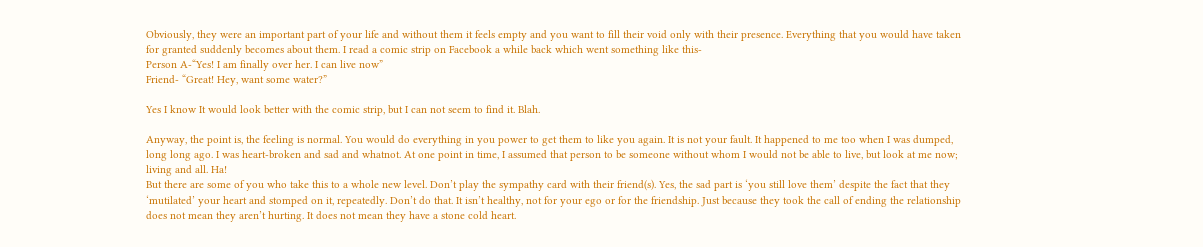Obviously, they were an important part of your life and without them it feels empty and you want to fill their void only with their presence. Everything that you would have taken for granted suddenly becomes about them. I read a comic strip on Facebook a while back which went something like this-
Person A-“Yes! I am finally over her. I can live now”
Friend- “Great! Hey, want some water?”

Yes I know It would look better with the comic strip, but I can not seem to find it. Blah.

Anyway, the point is, the feeling is normal. You would do everything in you power to get them to like you again. It is not your fault. It happened to me too when I was dumped, long long ago. I was heart-broken and sad and whatnot. At one point in time, I assumed that person to be someone without whom I would not be able to live, but look at me now; living and all. Ha!
But there are some of you who take this to a whole new level. Don’t play the sympathy card with their friend(s). Yes, the sad part is ‘you still love them’ despite the fact that they ‘mutilated’ your heart and stomped on it, repeatedly. Don’t do that. It isn’t healthy, not for your ego or for the friendship. Just because they took the call of ending the relationship does not mean they aren’t hurting. It does not mean they have a stone cold heart.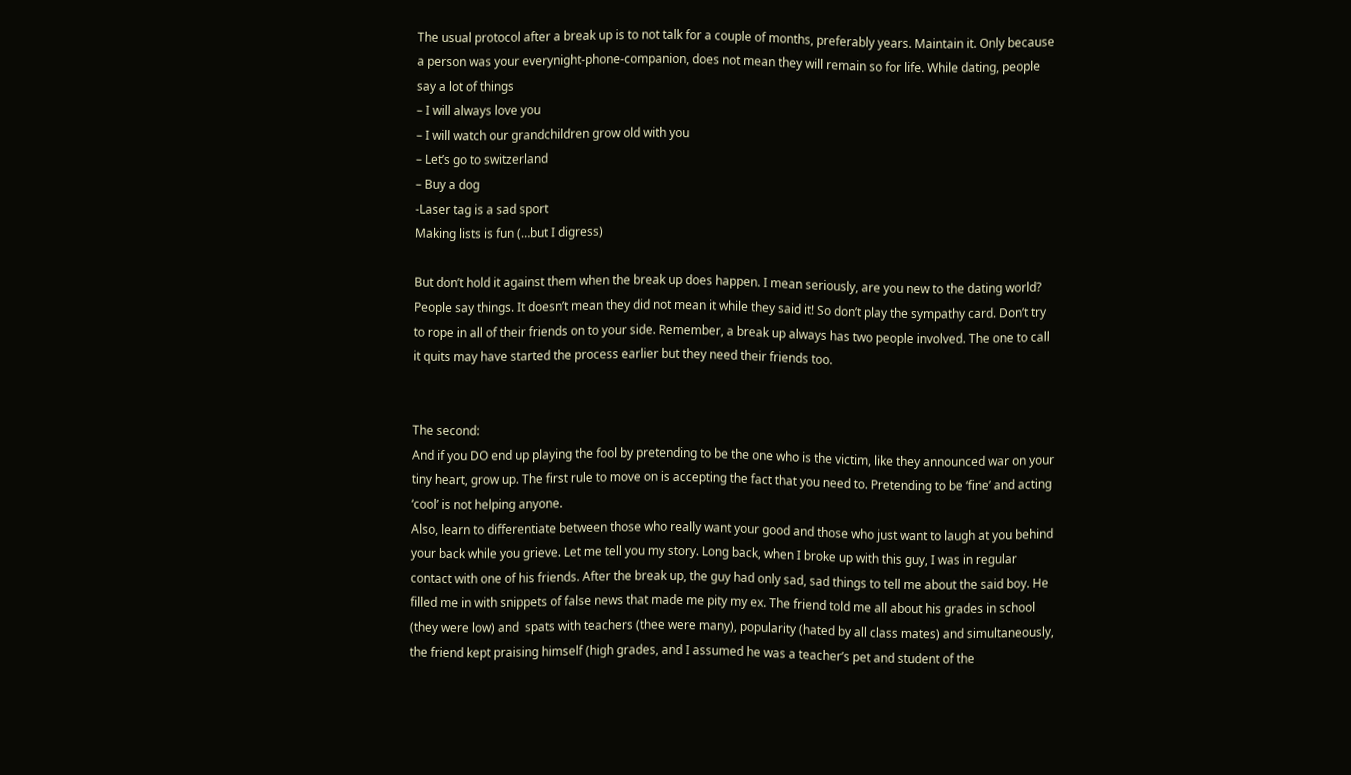The usual protocol after a break up is to not talk for a couple of months, preferably years. Maintain it. Only because a person was your everynight-phone-companion, does not mean they will remain so for life. While dating, people say a lot of things
– I will always love you
– I will watch our grandchildren grow old with you
– Let’s go to switzerland
– Buy a dog
-Laser tag is a sad sport
Making lists is fun (…but I digress)

But don’t hold it against them when the break up does happen. I mean seriously, are you new to the dating world? People say things. It doesn’t mean they did not mean it while they said it! So don’t play the sympathy card. Don’t try to rope in all of their friends on to your side. Remember, a break up always has two people involved. The one to call it quits may have started the process earlier but they need their friends too.


The second:
And if you DO end up playing the fool by pretending to be the one who is the victim, like they announced war on your tiny heart, grow up. The first rule to move on is accepting the fact that you need to. Pretending to be ‘fine’ and acting ‘cool’ is not helping anyone.
Also, learn to differentiate between those who really want your good and those who just want to laugh at you behind your back while you grieve. Let me tell you my story. Long back, when I broke up with this guy, I was in regular contact with one of his friends. After the break up, the guy had only sad, sad things to tell me about the said boy. He filled me in with snippets of false news that made me pity my ex. The friend told me all about his grades in school (they were low) and  spats with teachers (thee were many), popularity (hated by all class mates) and simultaneously, the friend kept praising himself (high grades, and I assumed he was a teacher’s pet and student of the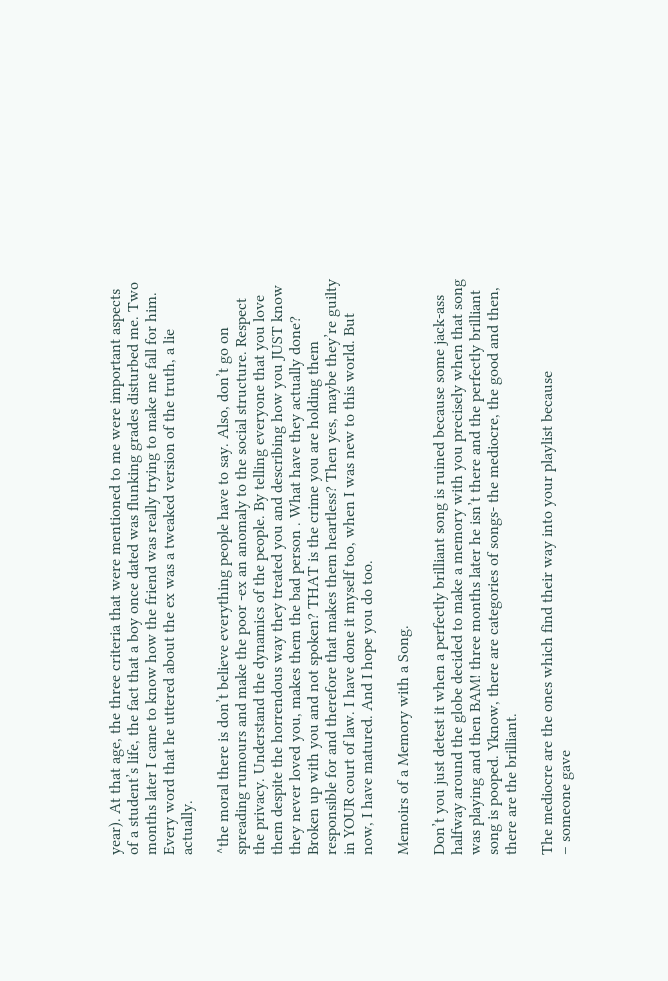year). At that age, the three criteria that were mentioned to me were important aspects of a student’s life, the fact that a boy once dated was flunking grades disturbed me. Two months later I came to know how the friend was really trying to make me fall for him. Every word that he uttered about the ex was a tweaked version of the truth, a lie actually.

^the moral there is don’t believe everything people have to say. Also, don’t go on spreading rumours and make the poor -ex an anomaly to the social structure. Respect the privacy. Understand the dynamics of the people. By telling everyone that you love them despite the horrendous way they treated you and describing how you JUST know they never loved you, makes them the bad person . What have they actually done? Broken up with you and not spoken? THAT is the crime you are holding them responsible for and therefore that makes them heartless? Then yes, maybe they’re guilty in YOUR court of law. I have done it myself too, when I was new to this world. But now, I have matured. And I hope you do too.

Memoirs of a Memory with a Song.

Don’t you just detest it when a perfectly brilliant song is ruined because some jack-ass halfway around the globe decided to make a memory with you precisely when that song was playing and then BAM! three months later he isn’t there and the perfectly brilliant song is pooped. Yknow, there are categories of songs- the mediocre, the good and then, there are the brilliant.

The mediocre are the ones which find their way into your playlist because
– someone gave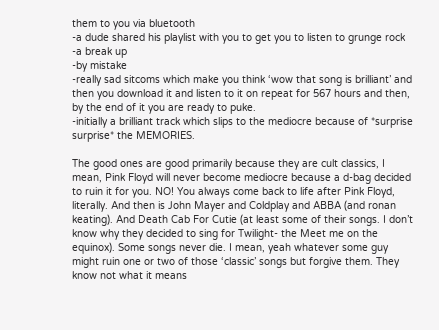them to you via bluetooth
-a dude shared his playlist with you to get you to listen to grunge rock
-a break up
-by mistake
-really sad sitcoms which make you think ‘wow that song is brilliant’ and then you download it and listen to it on repeat for 567 hours and then, by the end of it you are ready to puke.
-initially a brilliant track which slips to the mediocre because of *surprise surprise* the MEMORIES.

The good ones are good primarily because they are cult classics, I mean, Pink Floyd will never become mediocre because a d-bag decided to ruin it for you. NO! You always come back to life after Pink Floyd, literally. And then is John Mayer and Coldplay and ABBA (and ronan keating). And Death Cab For Cutie (at least some of their songs. I don’t know why they decided to sing for Twilight- the Meet me on the equinox). Some songs never die. I mean, yeah whatever some guy might ruin one or two of those ‘classic’ songs but forgive them. They know not what it means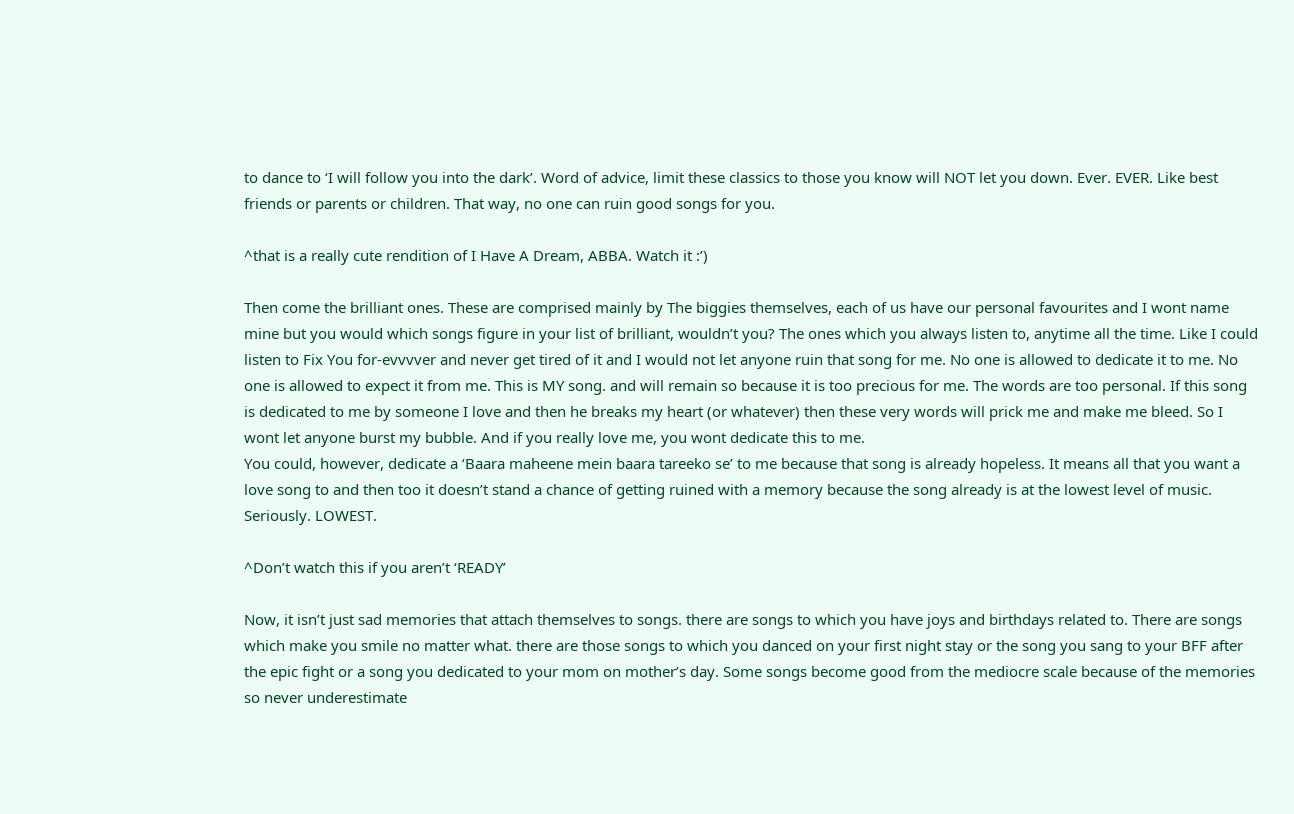to dance to ‘I will follow you into the dark’. Word of advice, limit these classics to those you know will NOT let you down. Ever. EVER. Like best friends or parents or children. That way, no one can ruin good songs for you.

^that is a really cute rendition of I Have A Dream, ABBA. Watch it :’)

Then come the brilliant ones. These are comprised mainly by The biggies themselves, each of us have our personal favourites and I wont name mine but you would which songs figure in your list of brilliant, wouldn’t you? The ones which you always listen to, anytime all the time. Like I could listen to Fix You for-evvvver and never get tired of it and I would not let anyone ruin that song for me. No one is allowed to dedicate it to me. No one is allowed to expect it from me. This is MY song. and will remain so because it is too precious for me. The words are too personal. If this song is dedicated to me by someone I love and then he breaks my heart (or whatever) then these very words will prick me and make me bleed. So I wont let anyone burst my bubble. And if you really love me, you wont dedicate this to me.
You could, however, dedicate a ‘Baara maheene mein baara tareeko se’ to me because that song is already hopeless. It means all that you want a love song to and then too it doesn’t stand a chance of getting ruined with a memory because the song already is at the lowest level of music. Seriously. LOWEST.

^Don’t watch this if you aren’t ‘READY’

Now, it isn’t just sad memories that attach themselves to songs. there are songs to which you have joys and birthdays related to. There are songs which make you smile no matter what. there are those songs to which you danced on your first night stay or the song you sang to your BFF after the epic fight or a song you dedicated to your mom on mother’s day. Some songs become good from the mediocre scale because of the memories so never underestimate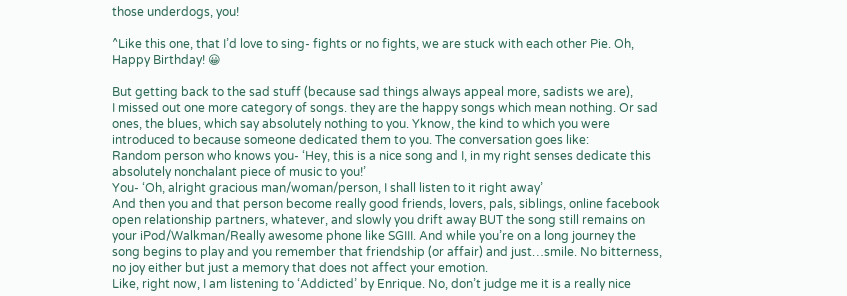those underdogs, you!

^Like this one, that I’d love to sing- fights or no fights, we are stuck with each other Pie. Oh, Happy Birthday! 😀

But getting back to the sad stuff (because sad things always appeal more, sadists we are),
I missed out one more category of songs. they are the happy songs which mean nothing. Or sad ones, the blues, which say absolutely nothing to you. Yknow, the kind to which you were introduced to because someone dedicated them to you. The conversation goes like:
Random person who knows you- ‘Hey, this is a nice song and I, in my right senses dedicate this absolutely nonchalant piece of music to you!’
You- ‘Oh, alright gracious man/woman/person, I shall listen to it right away’
And then you and that person become really good friends, lovers, pals, siblings, online facebook open relationship partners, whatever, and slowly you drift away BUT the song still remains on your iPod/Walkman/Really awesome phone like SGIII. And while you’re on a long journey the song begins to play and you remember that friendship (or affair) and just…smile. No bitterness, no joy either but just a memory that does not affect your emotion.
Like, right now, I am listening to ‘Addicted’ by Enrique. No, don’t judge me it is a really nice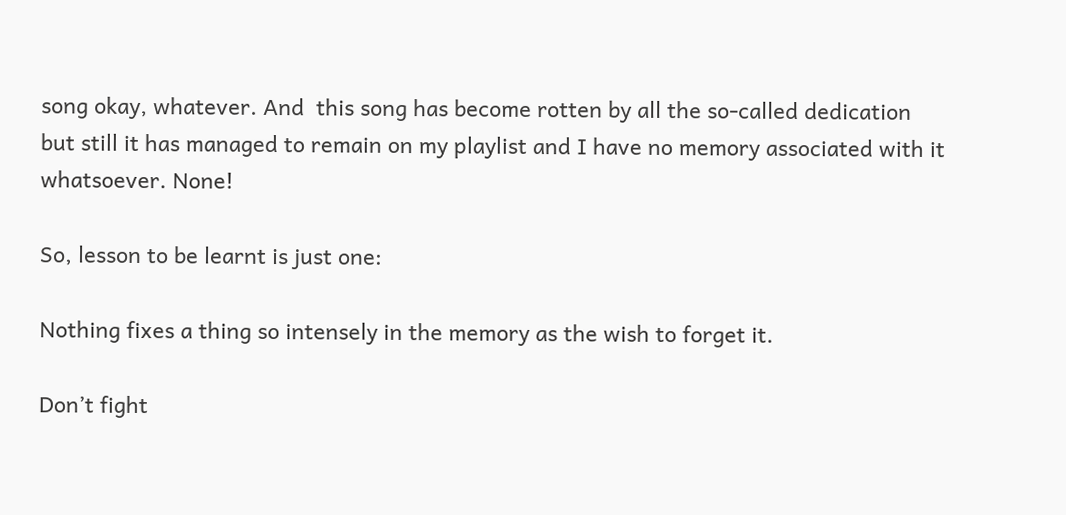song okay, whatever. And  this song has become rotten by all the so-called dedication but still it has managed to remain on my playlist and I have no memory associated with it whatsoever. None!

So, lesson to be learnt is just one:

Nothing fixes a thing so intensely in the memory as the wish to forget it.

Don’t fight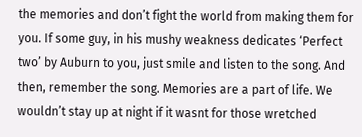the memories and don’t fight the world from making them for you. If some guy, in his mushy weakness dedicates ‘Perfect two’ by Auburn to you, just smile and listen to the song. And then, remember the song. Memories are a part of life. We wouldn’t stay up at night if it wasnt for those wretched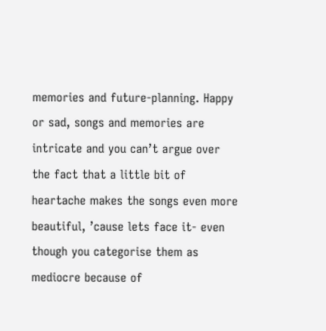memories and future-planning. Happy or sad, songs and memories are intricate and you can’t argue over the fact that a little bit of heartache makes the songs even more beautiful, ’cause lets face it- even though you categorise them as mediocre because of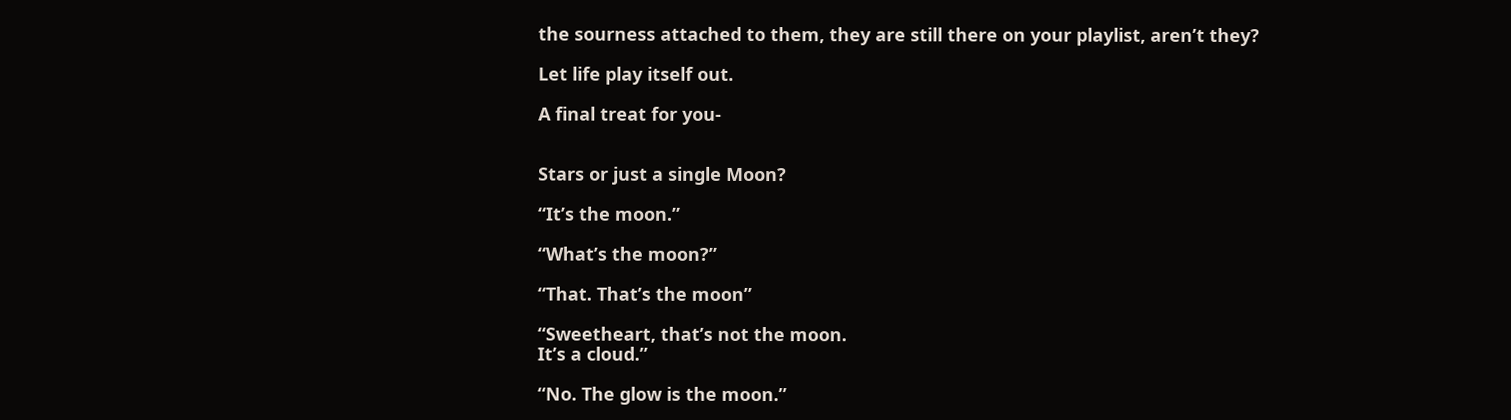the sourness attached to them, they are still there on your playlist, aren’t they?

Let life play itself out.

A final treat for you-


Stars or just a single Moon?

“It’s the moon.”

“What’s the moon?”

“That. That’s the moon”

“Sweetheart, that’s not the moon.
It’s a cloud.”

“No. The glow is the moon.”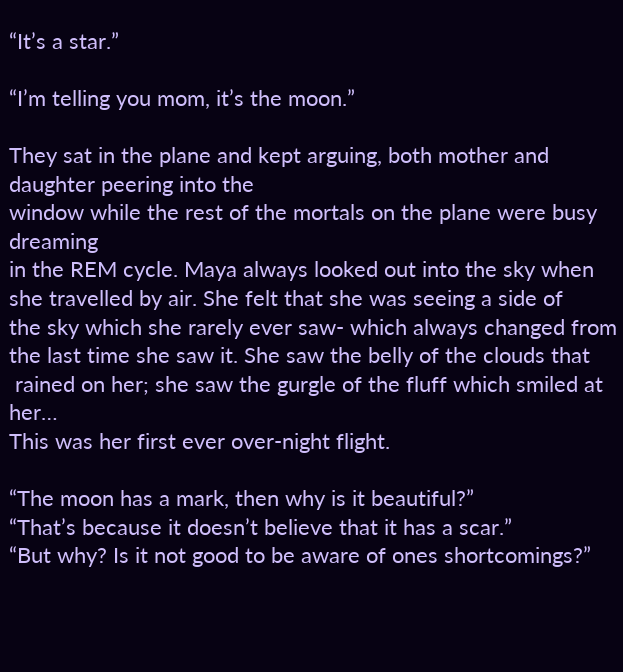“It’s a star.”

“I’m telling you mom, it’s the moon.”

They sat in the plane and kept arguing, both mother and daughter peering into the
window while the rest of the mortals on the plane were busy dreaming
in the REM cycle. Maya always looked out into the sky when
she travelled by air. She felt that she was seeing a side of
the sky which she rarely ever saw- which always changed from
the last time she saw it. She saw the belly of the clouds that
 rained on her; she saw the gurgle of the fluff which smiled at her…
This was her first ever over-night flight.

“The moon has a mark, then why is it beautiful?”
“That’s because it doesn’t believe that it has a scar.”
“But why? Is it not good to be aware of ones shortcomings?”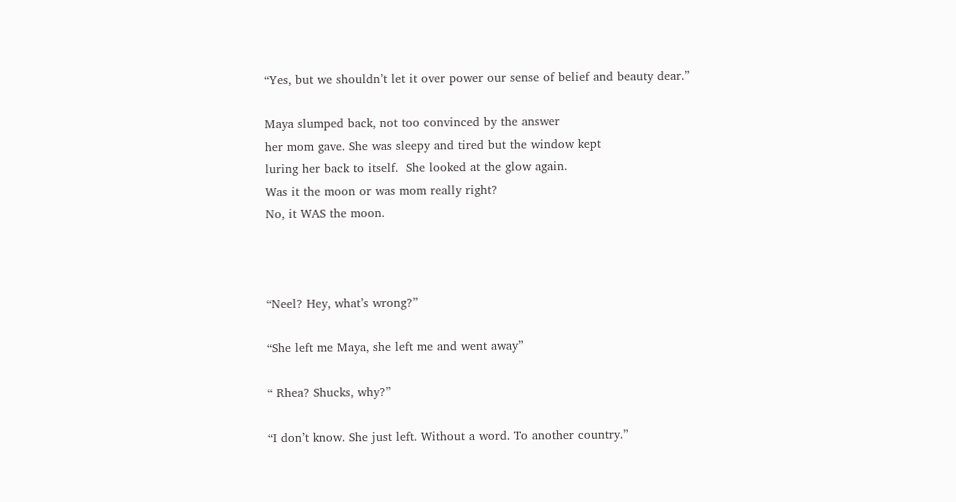“Yes, but we shouldn’t let it over power our sense of belief and beauty dear.”

Maya slumped back, not too convinced by the answer
her mom gave. She was sleepy and tired but the window kept
luring her back to itself.  She looked at the glow again.
Was it the moon or was mom really right?
No, it WAS the moon.



“Neel? Hey, what’s wrong?”

“She left me Maya, she left me and went away”

“ Rhea? Shucks, why?”

“I don’t know. She just left. Without a word. To another country.”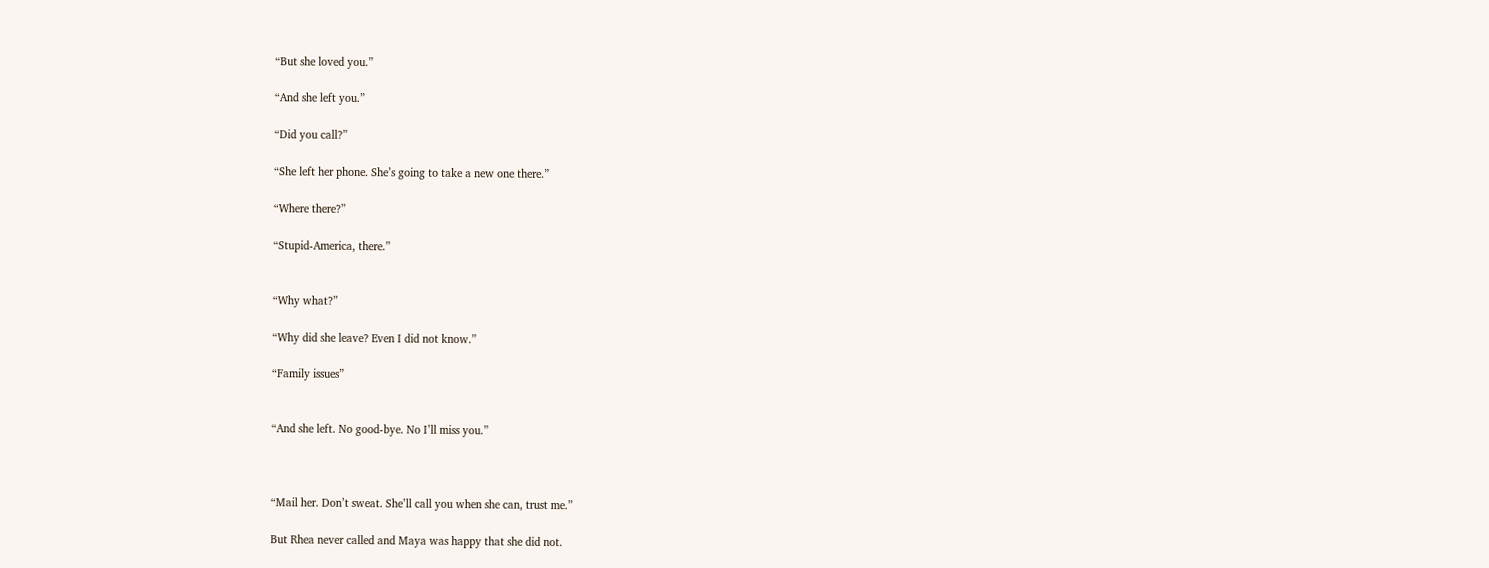“But she loved you.”

“And she left you.”

“Did you call?”

“She left her phone. She’s going to take a new one there.”

“Where there?”

“Stupid-America, there.”


“Why what?”

“Why did she leave? Even I did not know.”

“Family issues”


“And she left. No good-bye. No I’ll miss you.”



“Mail her. Don’t sweat. She’ll call you when she can, trust me.”

But Rhea never called and Maya was happy that she did not.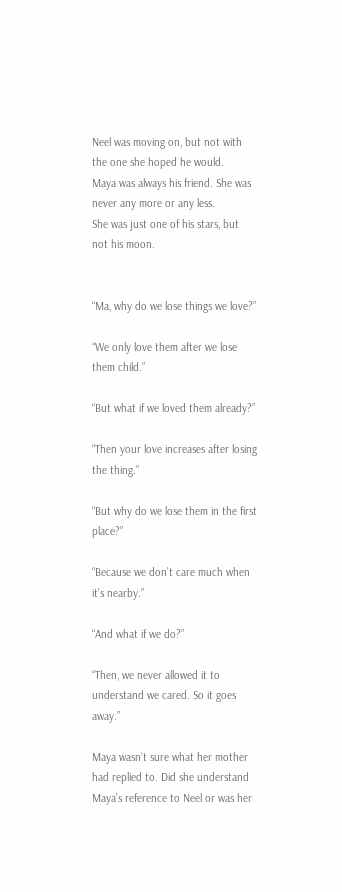Neel was moving on, but not with the one she hoped he would.
Maya was always his friend. She was never any more or any less.
She was just one of his stars, but not his moon.


“Ma, why do we lose things we love?”

“We only love them after we lose them child.”

“But what if we loved them already?”

“Then your love increases after losing the thing.”

“But why do we lose them in the first place?”

“Because we don’t care much when it’s nearby.”

“And what if we do?”

“Then, we never allowed it to understand we cared. So it goes away.”

Maya wasn’t sure what her mother had replied to. Did she understand
Maya’s reference to Neel or was her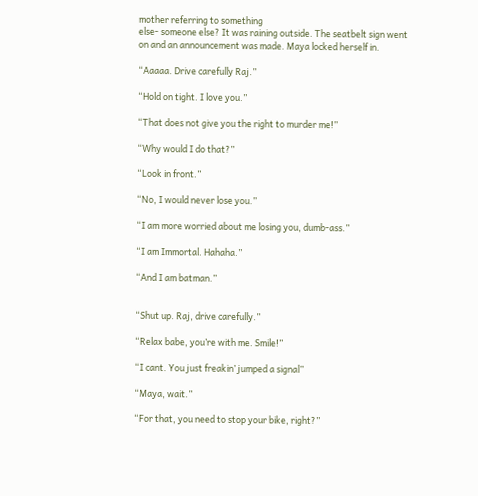mother referring to something
else- someone else? It was raining outside. The seatbelt sign went
on and an announcement was made. Maya locked herself in.

“Aaaaa. Drive carefully Raj.”

“Hold on tight. I love you.”

“That does not give you the right to murder me!”

“Why would I do that?”

“Look in front.”

“No, I would never lose you.”

“I am more worried about me losing you, dumb-ass.”

“I am Immortal. Hahaha.”

“And I am batman.”


“Shut up. Raj, drive carefully.”

“Relax babe, you’re with me. Smile!”

“I cant. You just freakin’ jumped a signal”

“Maya, wait.”

“For that, you need to stop your bike, right?”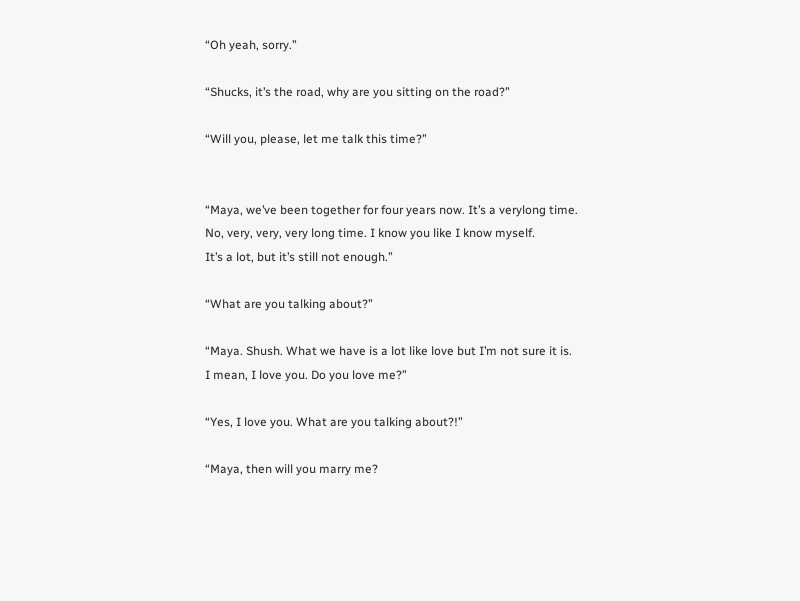“Oh yeah, sorry.”

“Shucks, it’s the road, why are you sitting on the road?”

“Will you, please, let me talk this time?”


“Maya, we’ve been together for four years now. It’s a verylong time.
No, very, very, very long time. I know you like I know myself.
It’s a lot, but it’s still not enough.”

“What are you talking about?”

“Maya. Shush. What we have is a lot like love but I’m not sure it is.
I mean, I love you. Do you love me?”

“Yes, I love you. What are you talking about?!”

“Maya, then will you marry me?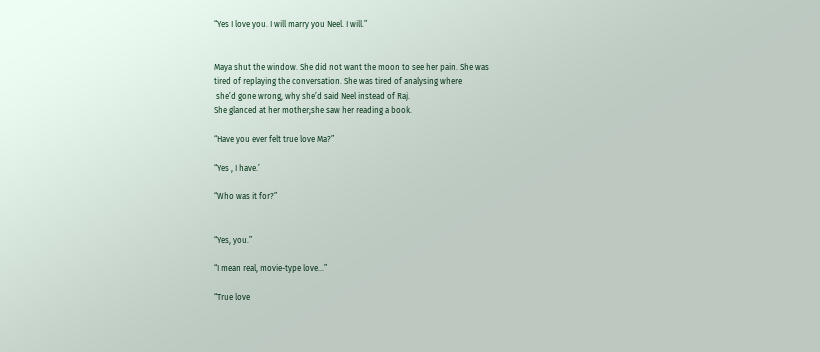“Yes I love you. I will marry you Neel. I will.”


Maya shut the window. She did not want the moon to see her pain. She was
tired of replaying the conversation. She was tired of analysing where
 she’d gone wrong, why she’d said Neel instead of Raj.
She glanced at her mother;she saw her reading a book.

“Have you ever felt true love Ma?”

“Yes , I have.’

“Who was it for?”


“Yes, you.”

“I mean real, movie-type love…”

“True love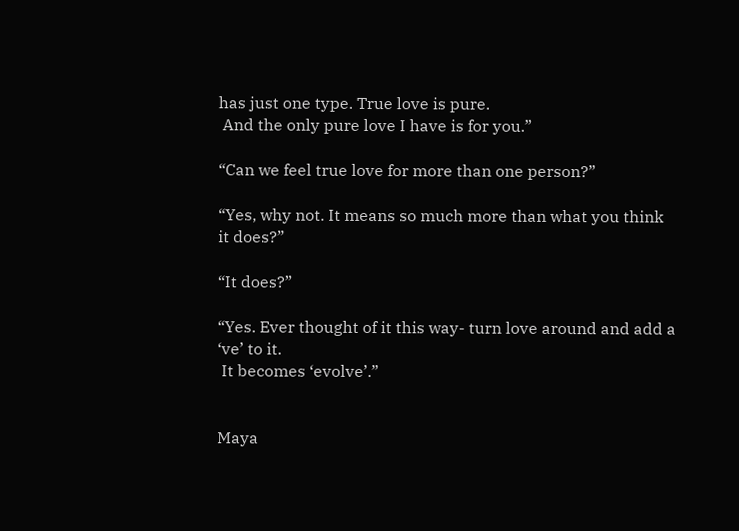has just one type. True love is pure.
 And the only pure love I have is for you.”

“Can we feel true love for more than one person?”

“Yes, why not. It means so much more than what you think it does?”

“It does?”

“Yes. Ever thought of it this way- turn love around and add a ‘ve’ to it.
 It becomes ‘evolve’.”


Maya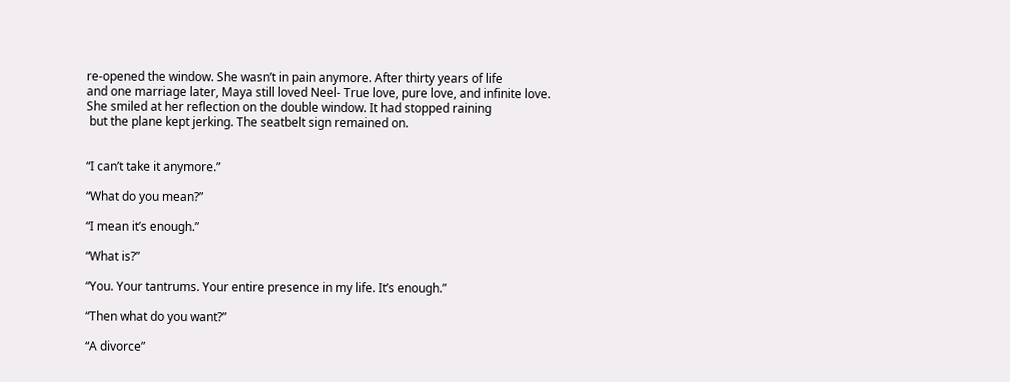re-opened the window. She wasn’t in pain anymore. After thirty years of life
and one marriage later, Maya still loved Neel- True love, pure love, and infinite love.
She smiled at her reflection on the double window. It had stopped raining
 but the plane kept jerking. The seatbelt sign remained on.


“I can’t take it anymore.”

“What do you mean?”

“I mean it’s enough.”

“What is?”

“You. Your tantrums. Your entire presence in my life. It’s enough.”

“Then what do you want?”

“A divorce”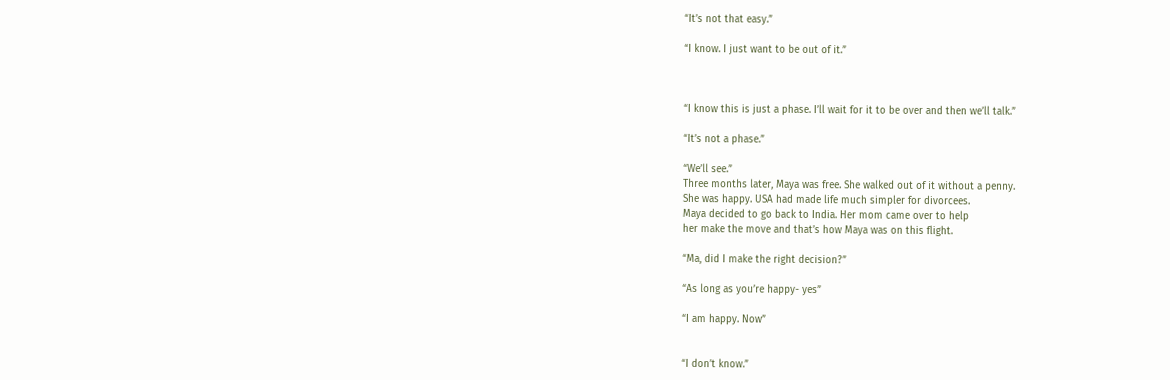“It’s not that easy.”

“I know. I just want to be out of it.”



“I know this is just a phase. I’ll wait for it to be over and then we’ll talk.”

“It’s not a phase.”

“We’ll see.”
Three months later, Maya was free. She walked out of it without a penny.
She was happy. USA had made life much simpler for divorcees.
Maya decided to go back to India. Her mom came over to help
her make the move and that’s how Maya was on this flight.

“Ma, did I make the right decision?”

“As long as you’re happy- yes”

“I am happy. Now”


“I don’t know.”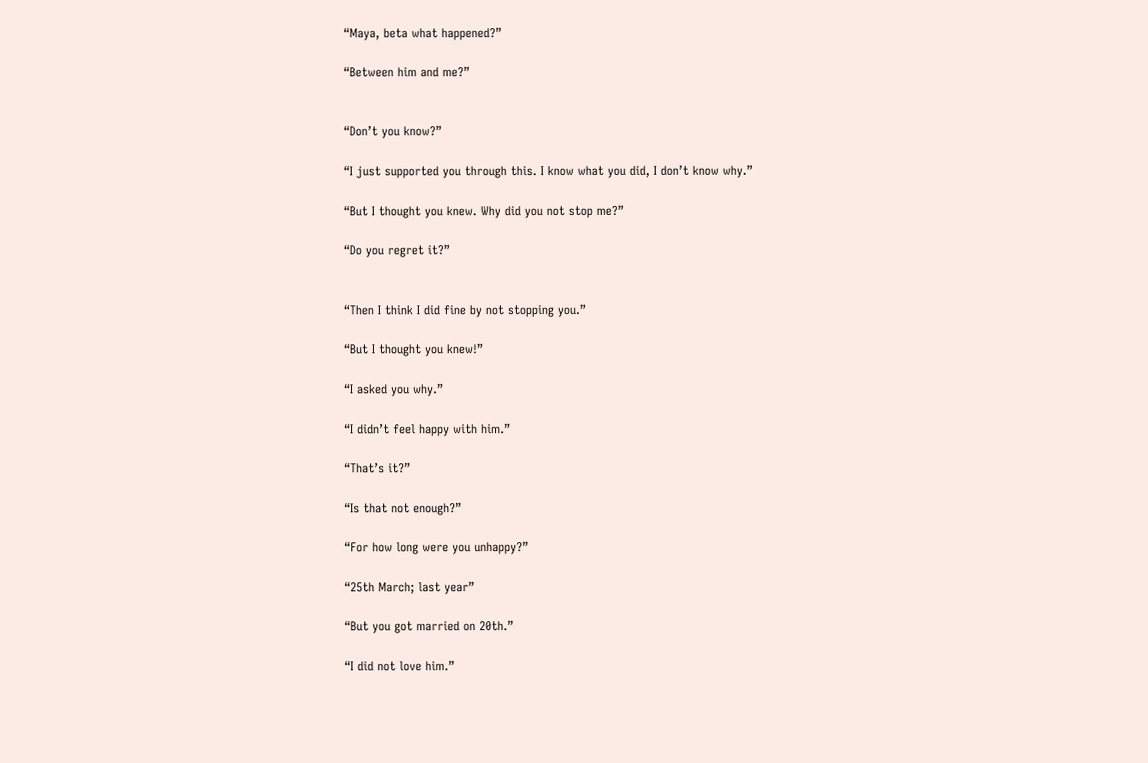“Maya, beta what happened?”

“Between him and me?”


“Don’t you know?”

“I just supported you through this. I know what you did, I don’t know why.”

“But I thought you knew. Why did you not stop me?”

“Do you regret it?”


“Then I think I did fine by not stopping you.”

“But I thought you knew!”

“I asked you why.”

“I didn’t feel happy with him.”

“That’s it?”

“Is that not enough?”

“For how long were you unhappy?”

“25th March; last year”

“But you got married on 20th.”

“I did not love him.”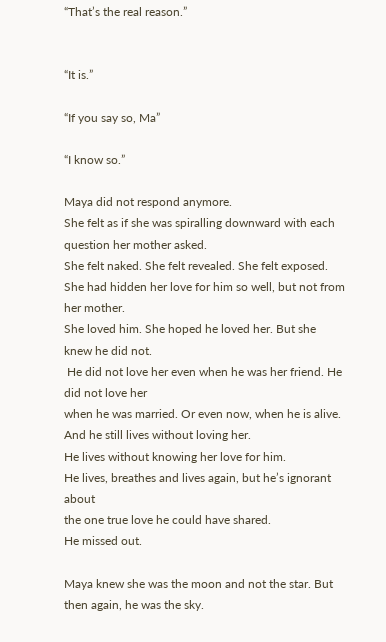“That’s the real reason.”


“It is.”

“If you say so, Ma”

“I know so.”

Maya did not respond anymore.
She felt as if she was spiralling downward with each question her mother asked.
She felt naked. She felt revealed. She felt exposed.
She had hidden her love for him so well, but not from her mother.
She loved him. She hoped he loved her. But she knew he did not.
 He did not love her even when he was her friend. He did not love her
when he was married. Or even now, when he is alive.
And he still lives without loving her.
He lives without knowing her love for him.
He lives, breathes and lives again, but he’s ignorant about
the one true love he could have shared.
He missed out.

Maya knew she was the moon and not the star. But then again, he was the sky.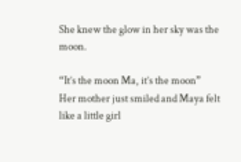She knew the glow in her sky was the moon.

“It’s the moon Ma, it’s the moon”
Her mother just smiled and Maya felt like a little girl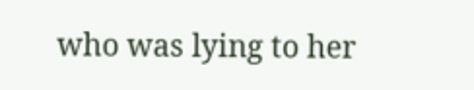who was lying to her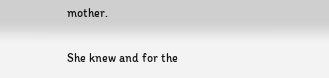mother.

She knew and for the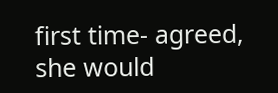first time- agreed,
she would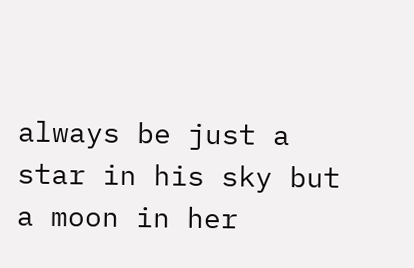always be just a star in his sky but a moon in her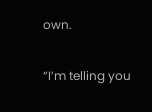own.

“I’m telling you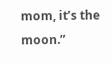mom, it’s the moon.”